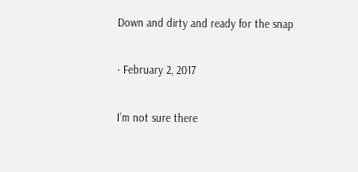Down and dirty and ready for the snap

· February 2, 2017

I’m not sure there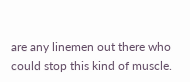are any linemen out there who could stop this kind of muscle.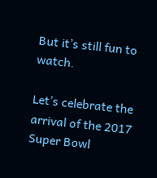But it’s still fun to watch.

Let’s celebrate the arrival of the 2017 Super Bowl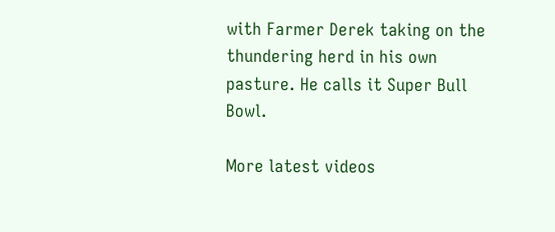with Farmer Derek taking on the thundering herd in his own pasture. He calls it Super Bull Bowl.

More latest videos